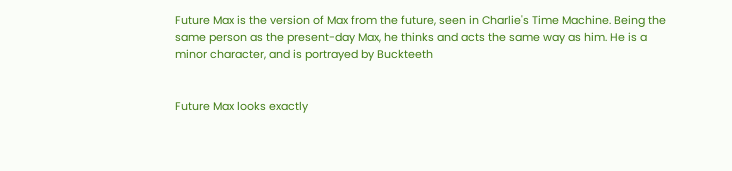Future Max is the version of Max from the future, seen in Charlie's Time Machine. Being the same person as the present-day Max, he thinks and acts the same way as him. He is a minor character, and is portrayed by Buckteeth


Future Max looks exactly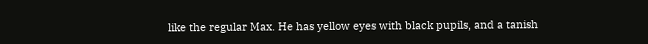like the regular Max. He has yellow eyes with black pupils, and a tanish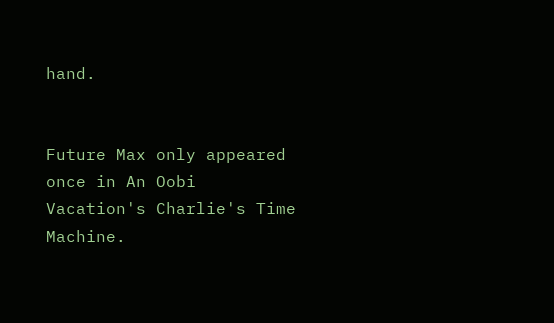hand.


Future Max only appeared once in An Oobi Vacation's Charlie's Time Machine.